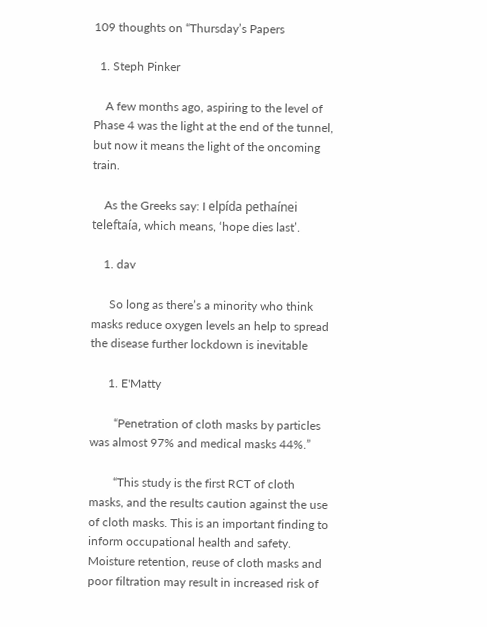109 thoughts on “Thursday’s Papers

  1. Steph Pinker

    A few months ago, aspiring to the level of Phase 4 was the light at the end of the tunnel, but now it means the light of the oncoming train.

    As the Greeks say: I elpída pethaínei teleftaía, which means, ‘hope dies last’.

    1. dav

      So long as there’s a minority who think masks reduce oxygen levels an help to spread the disease further lockdown is inevitable

      1. E'Matty

        “Penetration of cloth masks by particles was almost 97% and medical masks 44%.”

        “This study is the first RCT of cloth masks, and the results caution against the use of cloth masks. This is an important finding to inform occupational health and safety. Moisture retention, reuse of cloth masks and poor filtration may result in increased risk of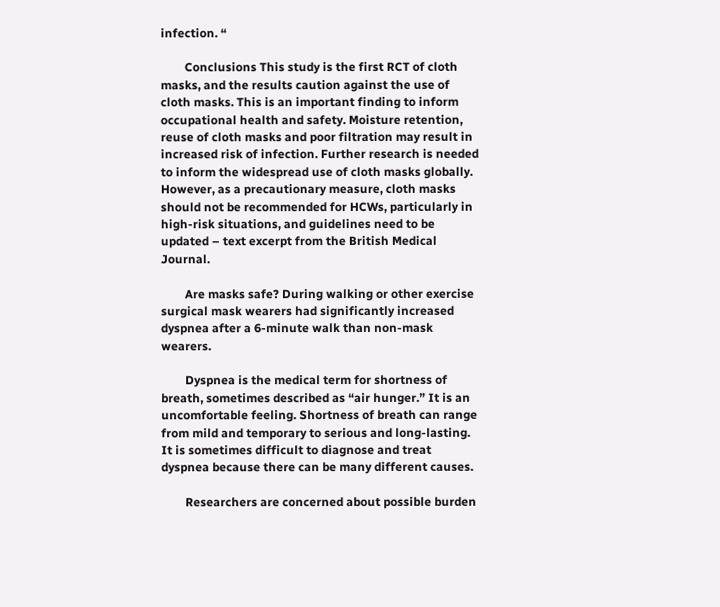infection. “

        Conclusions This study is the first RCT of cloth masks, and the results caution against the use of cloth masks. This is an important finding to inform occupational health and safety. Moisture retention, reuse of cloth masks and poor filtration may result in increased risk of infection. Further research is needed to inform the widespread use of cloth masks globally. However, as a precautionary measure, cloth masks should not be recommended for HCWs, particularly in high-risk situations, and guidelines need to be updated – text excerpt from the British Medical Journal.

        Are masks safe? During walking or other exercise surgical mask wearers had significantly increased dyspnea after a 6-minute walk than non-mask wearers.

        Dyspnea is the medical term for shortness of breath, sometimes described as “air hunger.” It is an uncomfortable feeling. Shortness of breath can range from mild and temporary to serious and long-lasting. It is sometimes difficult to diagnose and treat dyspnea because there can be many different causes.

        Researchers are concerned about possible burden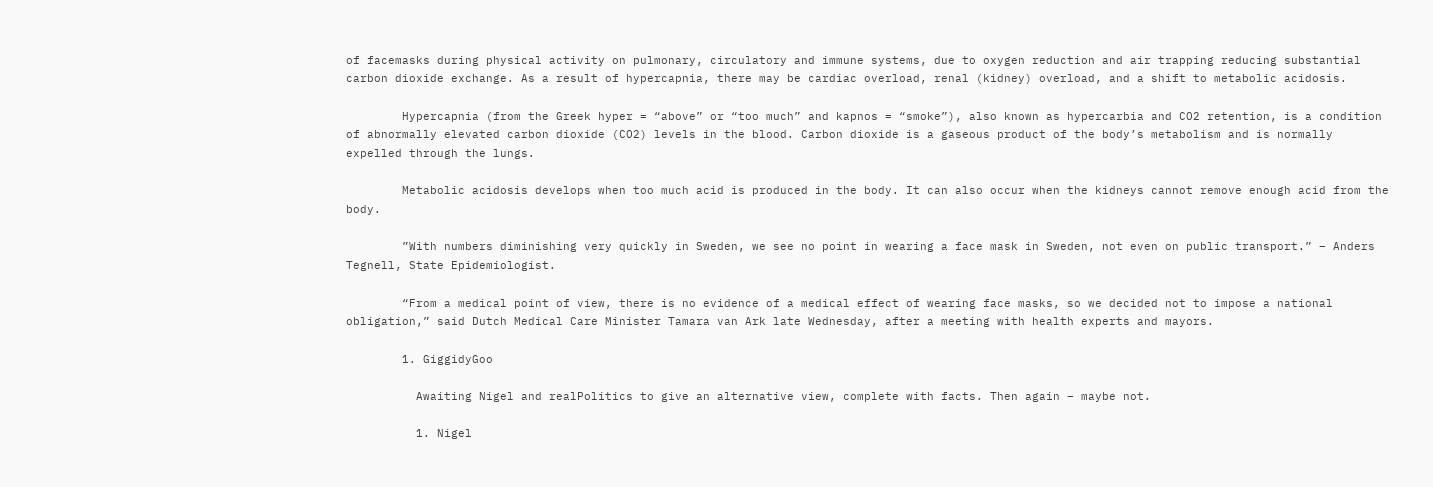of facemasks during physical activity on pulmonary, circulatory and immune systems, due to oxygen reduction and air trapping reducing substantial carbon dioxide exchange. As a result of hypercapnia, there may be cardiac overload, renal (kidney) overload, and a shift to metabolic acidosis.

        Hypercapnia (from the Greek hyper = “above” or “too much” and kapnos = “smoke”), also known as hypercarbia and CO2 retention, is a condition of abnormally elevated carbon dioxide (CO2) levels in the blood. Carbon dioxide is a gaseous product of the body’s metabolism and is normally expelled through the lungs.

        Metabolic acidosis develops when too much acid is produced in the body. It can also occur when the kidneys cannot remove enough acid from the body.

        ”With numbers diminishing very quickly in Sweden, we see no point in wearing a face mask in Sweden, not even on public transport.” – Anders Tegnell, State Epidemiologist.

        “From a medical point of view, there is no evidence of a medical effect of wearing face masks, so we decided not to impose a national obligation,” said Dutch Medical Care Minister Tamara van Ark late Wednesday, after a meeting with health experts and mayors.

        1. GiggidyGoo

          Awaiting Nigel and realPolitics to give an alternative view, complete with facts. Then again – maybe not.

          1. Nigel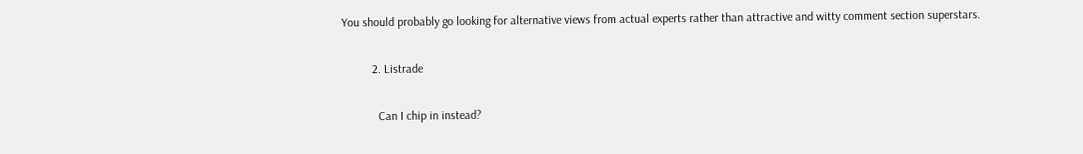You should probably go looking for alternative views from actual experts rather than attractive and witty comment section superstars.

          2. Listrade

            Can I chip in instead?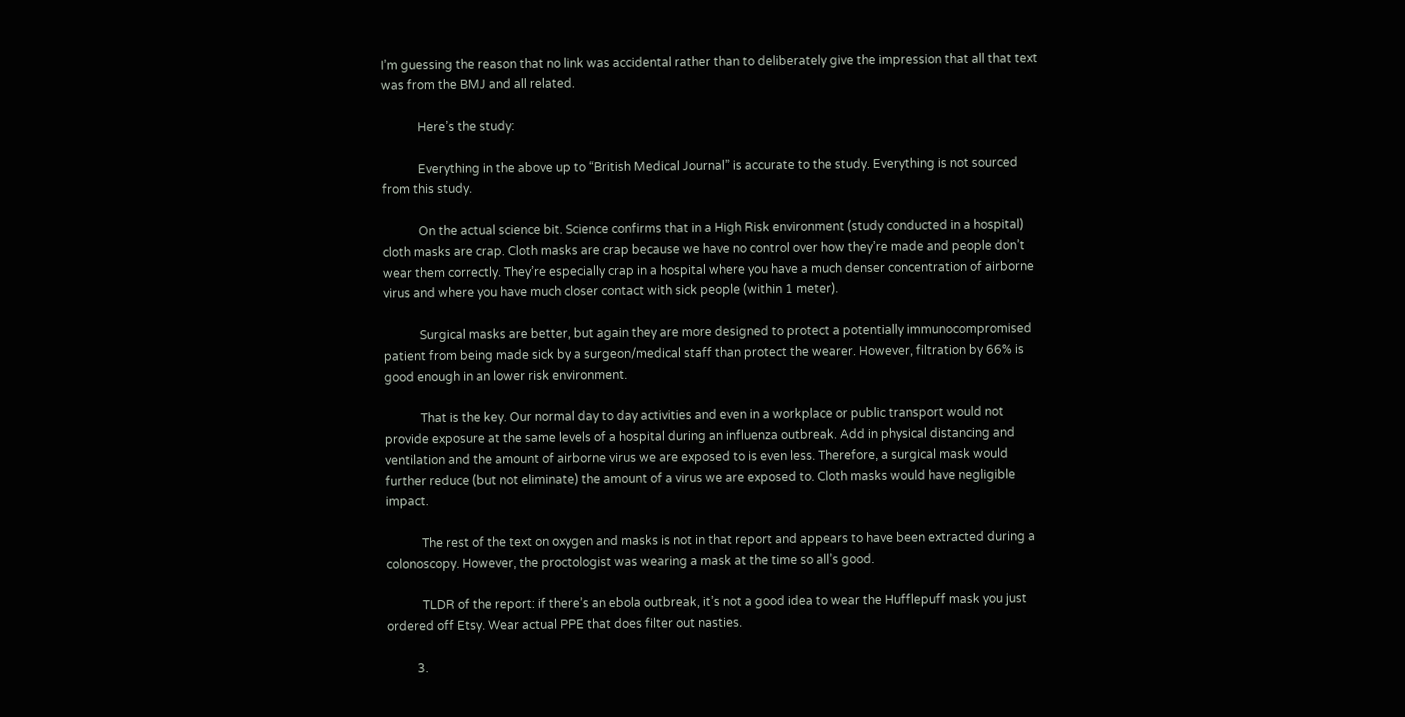I’m guessing the reason that no link was accidental rather than to deliberately give the impression that all that text was from the BMJ and all related.

            Here’s the study:

            Everything in the above up to “British Medical Journal” is accurate to the study. Everything is not sourced from this study.

            On the actual science bit. Science confirms that in a High Risk environment (study conducted in a hospital) cloth masks are crap. Cloth masks are crap because we have no control over how they’re made and people don’t wear them correctly. They’re especially crap in a hospital where you have a much denser concentration of airborne virus and where you have much closer contact with sick people (within 1 meter).

            Surgical masks are better, but again they are more designed to protect a potentially immunocompromised patient from being made sick by a surgeon/medical staff than protect the wearer. However, filtration by 66% is good enough in an lower risk environment.

            That is the key. Our normal day to day activities and even in a workplace or public transport would not provide exposure at the same levels of a hospital during an influenza outbreak. Add in physical distancing and ventilation and the amount of airborne virus we are exposed to is even less. Therefore, a surgical mask would further reduce (but not eliminate) the amount of a virus we are exposed to. Cloth masks would have negligible impact.

            The rest of the text on oxygen and masks is not in that report and appears to have been extracted during a colonoscopy. However, the proctologist was wearing a mask at the time so all’s good.

            TLDR of the report: if there’s an ebola outbreak, it’s not a good idea to wear the Hufflepuff mask you just ordered off Etsy. Wear actual PPE that does filter out nasties.

          3.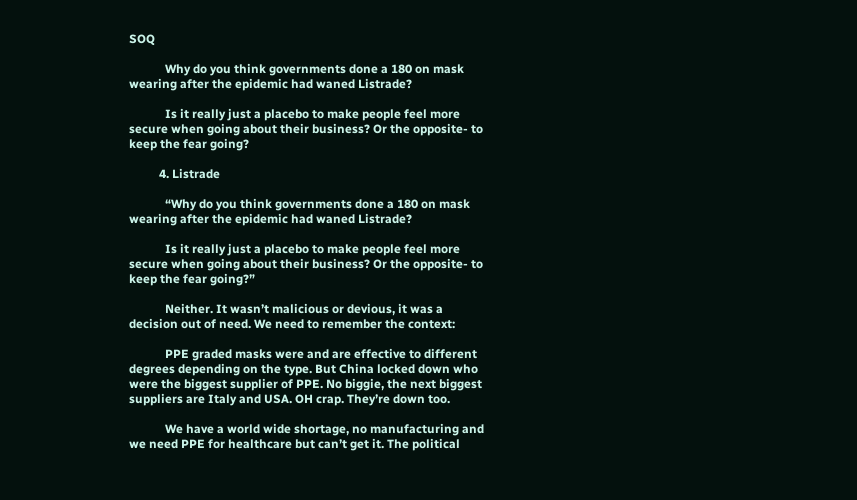SOQ

            Why do you think governments done a 180 on mask wearing after the epidemic had waned Listrade?

            Is it really just a placebo to make people feel more secure when going about their business? Or the opposite- to keep the fear going?

          4. Listrade

            “Why do you think governments done a 180 on mask wearing after the epidemic had waned Listrade?

            Is it really just a placebo to make people feel more secure when going about their business? Or the opposite- to keep the fear going?”

            Neither. It wasn’t malicious or devious, it was a decision out of need. We need to remember the context:

            PPE graded masks were and are effective to different degrees depending on the type. But China locked down who were the biggest supplier of PPE. No biggie, the next biggest suppliers are Italy and USA. OH crap. They’re down too.

            We have a world wide shortage, no manufacturing and we need PPE for healthcare but can’t get it. The political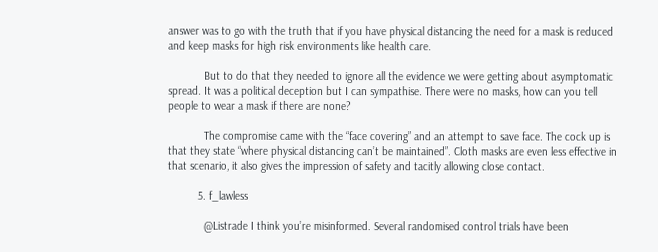answer was to go with the truth that if you have physical distancing the need for a mask is reduced and keep masks for high risk environments like health care.

            But to do that they needed to ignore all the evidence we were getting about asymptomatic spread. It was a political deception but I can sympathise. There were no masks, how can you tell people to wear a mask if there are none?

            The compromise came with the “face covering” and an attempt to save face. The cock up is that they state “where physical distancing can’t be maintained”. Cloth masks are even less effective in that scenario, it also gives the impression of safety and tacitly allowing close contact.

          5. f_lawless

            @Listrade I think you’re misinformed. Several randomised control trials have been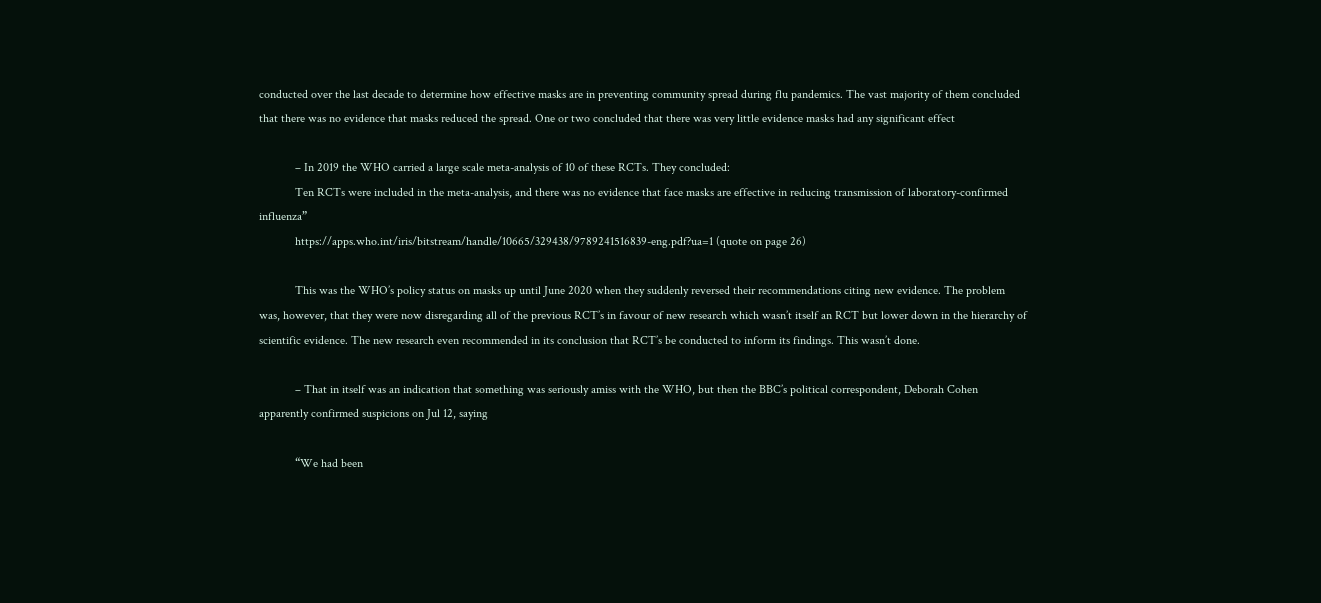conducted over the last decade to determine how effective masks are in preventing community spread during flu pandemics. The vast majority of them concluded that there was no evidence that masks reduced the spread. One or two concluded that there was very little evidence masks had any significant effect

            – In 2019 the WHO carried a large scale meta-analysis of 10 of these RCTs. They concluded:
            Ten RCTs were included in the meta-analysis, and there was no evidence that face masks are effective in reducing transmission of laboratory-confirmed influenza”
            https://apps.who.int/iris/bitstream/handle/10665/329438/9789241516839-eng.pdf?ua=1 (quote on page 26)

            This was the WHO’s policy status on masks up until June 2020 when they suddenly reversed their recommendations citing new evidence. The problem was, however, that they were now disregarding all of the previous RCT’s in favour of new research which wasn’t itself an RCT but lower down in the hierarchy of scientific evidence. The new research even recommended in its conclusion that RCT’s be conducted to inform its findings. This wasn’t done.

            – That in itself was an indication that something was seriously amiss with the WHO, but then the BBC’s political correspondent, Deborah Cohen apparently confirmed suspicions on Jul 12, saying

            “We had been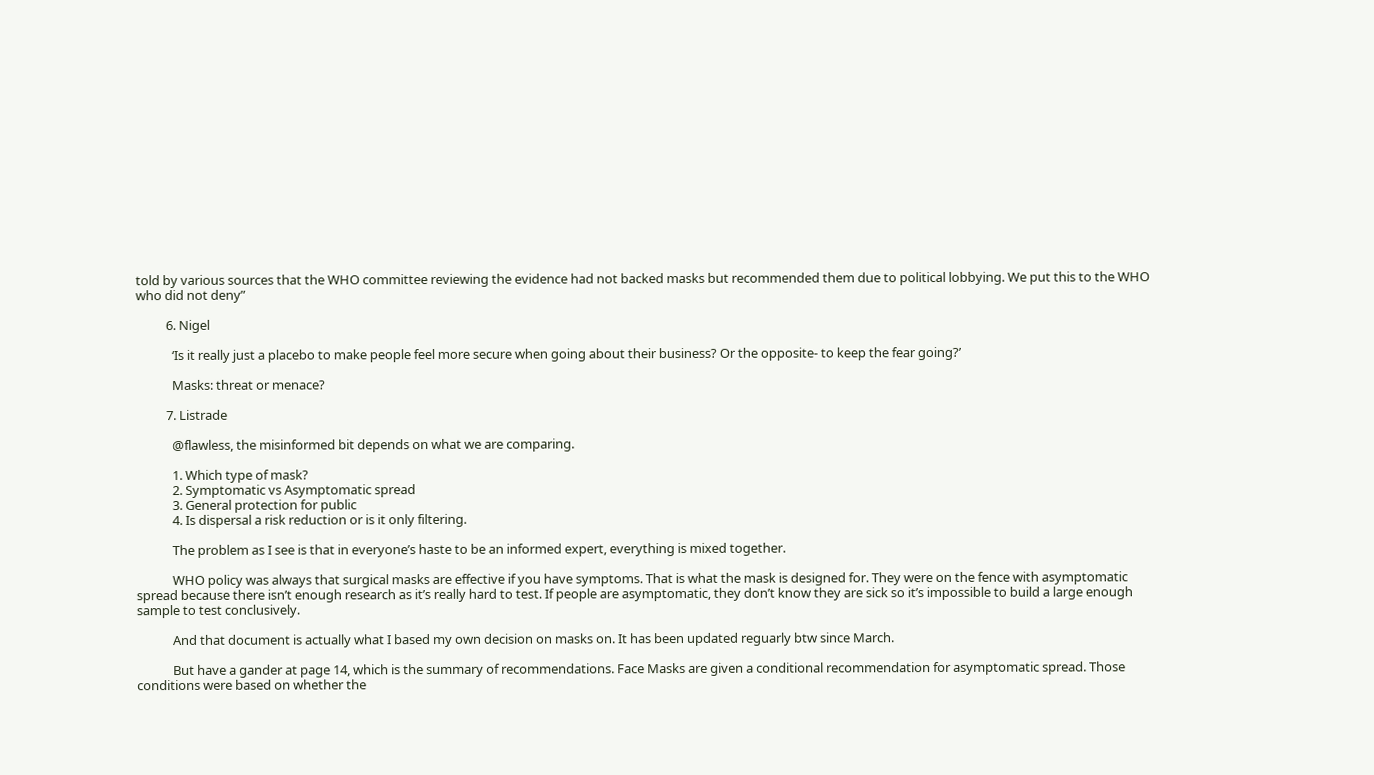told by various sources that the WHO committee reviewing the evidence had not backed masks but recommended them due to political lobbying. We put this to the WHO who did not deny”

          6. Nigel

            ‘Is it really just a placebo to make people feel more secure when going about their business? Or the opposite- to keep the fear going?’

            Masks: threat or menace?

          7. Listrade

            @flawless, the misinformed bit depends on what we are comparing.

            1. Which type of mask?
            2. Symptomatic vs Asymptomatic spread
            3. General protection for public
            4. Is dispersal a risk reduction or is it only filtering.

            The problem as I see is that in everyone’s haste to be an informed expert, everything is mixed together.

            WHO policy was always that surgical masks are effective if you have symptoms. That is what the mask is designed for. They were on the fence with asymptomatic spread because there isn’t enough research as it’s really hard to test. If people are asymptomatic, they don’t know they are sick so it’s impossible to build a large enough sample to test conclusively.

            And that document is actually what I based my own decision on masks on. It has been updated reguarly btw since March.

            But have a gander at page 14, which is the summary of recommendations. Face Masks are given a conditional recommendation for asymptomatic spread. Those conditions were based on whether the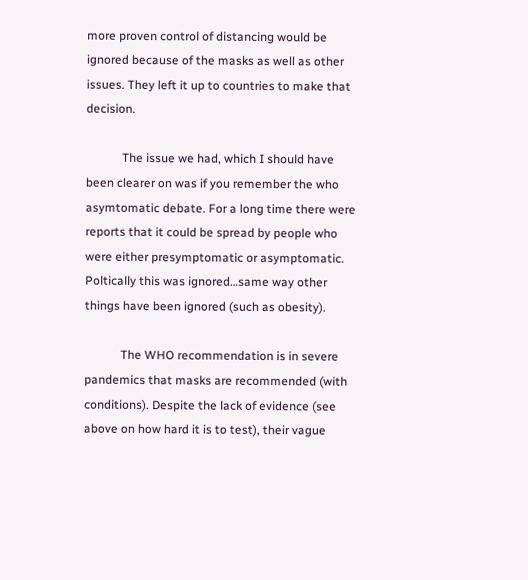more proven control of distancing would be ignored because of the masks as well as other issues. They left it up to countries to make that decision.

            The issue we had, which I should have been clearer on was if you remember the who asymtomatic debate. For a long time there were reports that it could be spread by people who were either presymptomatic or asymptomatic. Poltically this was ignored…same way other things have been ignored (such as obesity).

            The WHO recommendation is in severe pandemics that masks are recommended (with conditions). Despite the lack of evidence (see above on how hard it is to test), their vague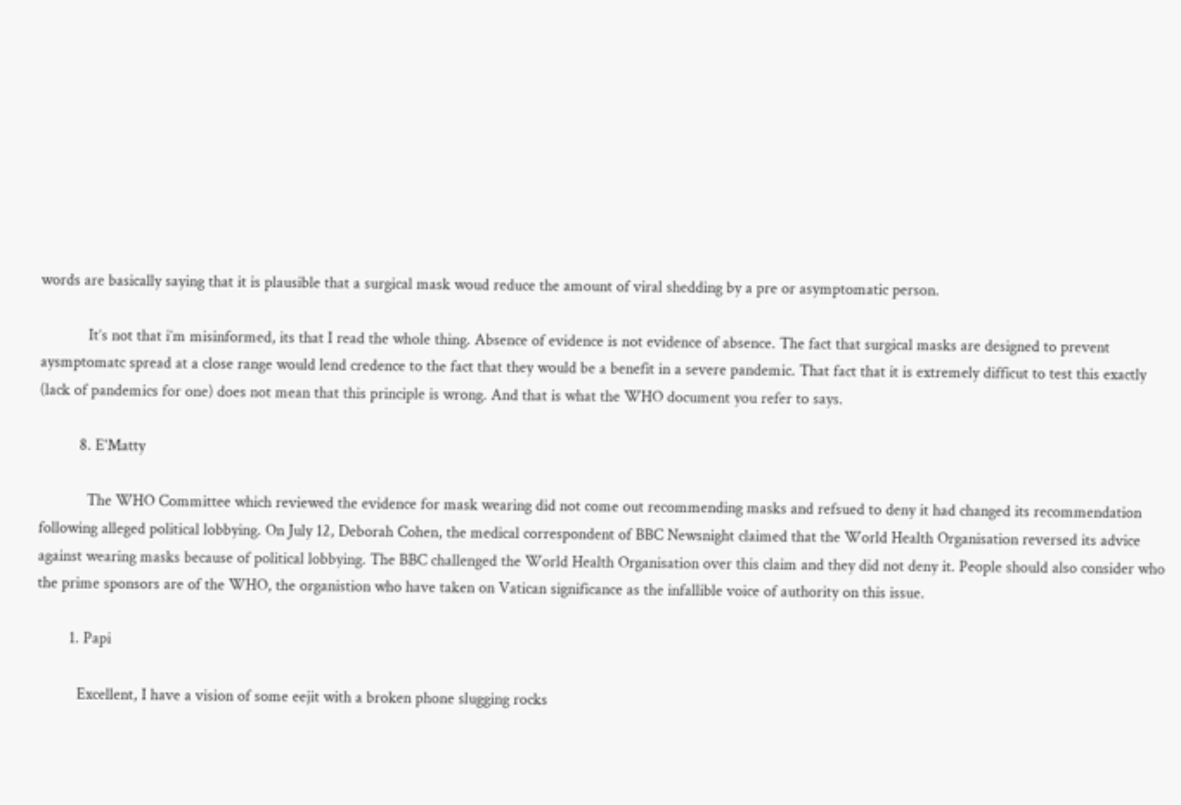words are basically saying that it is plausible that a surgical mask woud reduce the amount of viral shedding by a pre or asymptomatic person.

            It’s not that i’m misinformed, its that I read the whole thing. Absence of evidence is not evidence of absence. The fact that surgical masks are designed to prevent aysmptomatc spread at a close range would lend credence to the fact that they would be a benefit in a severe pandemic. That fact that it is extremely difficut to test this exactly (lack of pandemics for one) does not mean that this principle is wrong. And that is what the WHO document you refer to says.

          8. E'Matty

            The WHO Committee which reviewed the evidence for mask wearing did not come out recommending masks and refsued to deny it had changed its recommendation following alleged political lobbying. On July 12, Deborah Cohen, the medical correspondent of BBC Newsnight claimed that the World Health Organisation reversed its advice against wearing masks because of political lobbying. The BBC challenged the World Health Organisation over this claim and they did not deny it. People should also consider who the prime sponsors are of the WHO, the organistion who have taken on Vatican significance as the infallible voice of authority on this issue.

        1. Papi

          Excellent, I have a vision of some eejit with a broken phone slugging rocks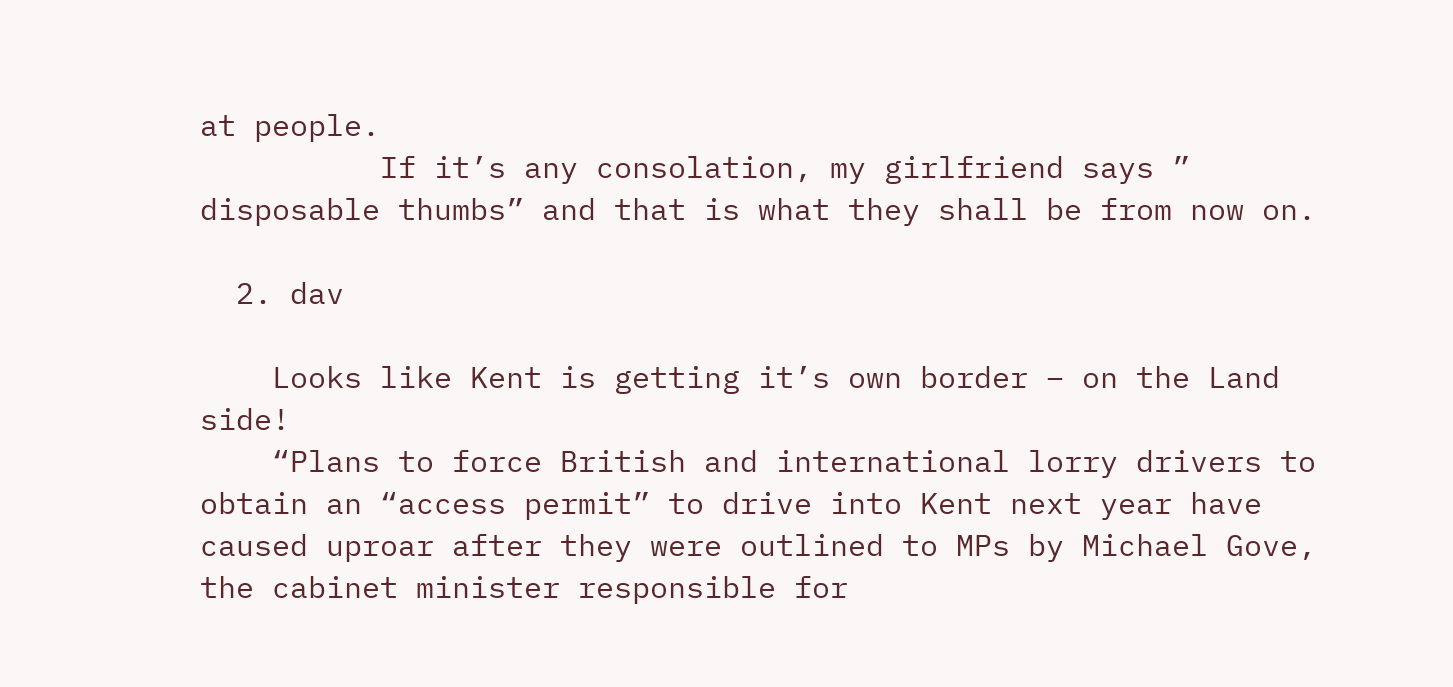at people.
          If it’s any consolation, my girlfriend says ” disposable thumbs” and that is what they shall be from now on.

  2. dav

    Looks like Kent is getting it’s own border – on the Land side!
    “Plans to force British and international lorry drivers to obtain an “access permit” to drive into Kent next year have caused uproar after they were outlined to MPs by Michael Gove, the cabinet minister responsible for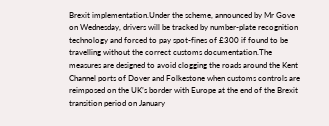Brexit implementation.Under the scheme, announced by Mr Gove on Wednesday, drivers will be tracked by number-plate recognition technology and forced to pay spot-fines of £300 if found to be travelling without the correct customs documentation.The measures are designed to avoid clogging the roads around the Kent Channel ports of Dover and Folkestone when customs controls are reimposed on the UK’s border with Europe at the end of the Brexit transition period on January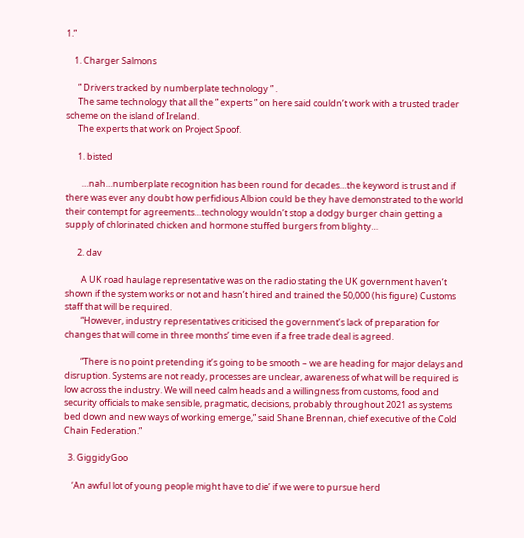1.”

    1. Charger Salmons

      ” Drivers tracked by numberplate technology ” .
      The same technology that all the ” experts ” on here said couldn’t work with a trusted trader scheme on the island of Ireland.
      The experts that work on Project Spoof.

      1. bisted

        …nah…numberplate recognition has been round for decades…the keyword is trust and if there was ever any doubt how perfidious Albion could be they have demonstrated to the world their contempt for agreements…technology wouldn’t stop a dodgy burger chain getting a supply of chlorinated chicken and hormone stuffed burgers from blighty…

      2. dav

        A UK road haulage representative was on the radio stating the UK government haven’t shown if the system works or not and hasn’t hired and trained the 50,000 (his figure) Customs staff that will be required.
        “However, industry representatives criticised the government’s lack of preparation for changes that will come in three months’ time even if a free trade deal is agreed.

        “There is no point pretending it’s going to be smooth – we are heading for major delays and disruption. Systems are not ready, processes are unclear, awareness of what will be required is low across the industry. We will need calm heads and a willingness from customs, food and security officials to make sensible, pragmatic, decisions, probably throughout 2021 as systems bed down and new ways of working emerge,” said Shane Brennan, chief executive of the Cold Chain Federation.”

  3. GiggidyGoo

    ‘An awful lot of young people might have to die’ if we were to pursue herd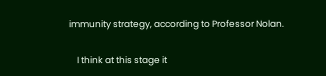immunity strategy, according to Professor Nolan.

    I think at this stage it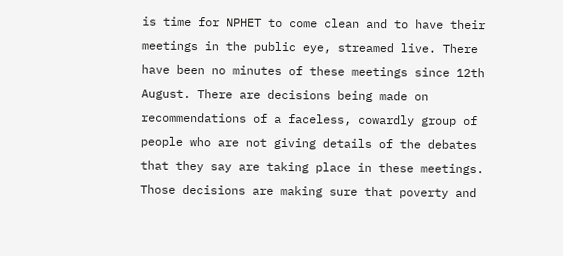is time for NPHET to come clean and to have their meetings in the public eye, streamed live. There have been no minutes of these meetings since 12th August. There are decisions being made on recommendations of a faceless, cowardly group of people who are not giving details of the debates that they say are taking place in these meetings. Those decisions are making sure that poverty and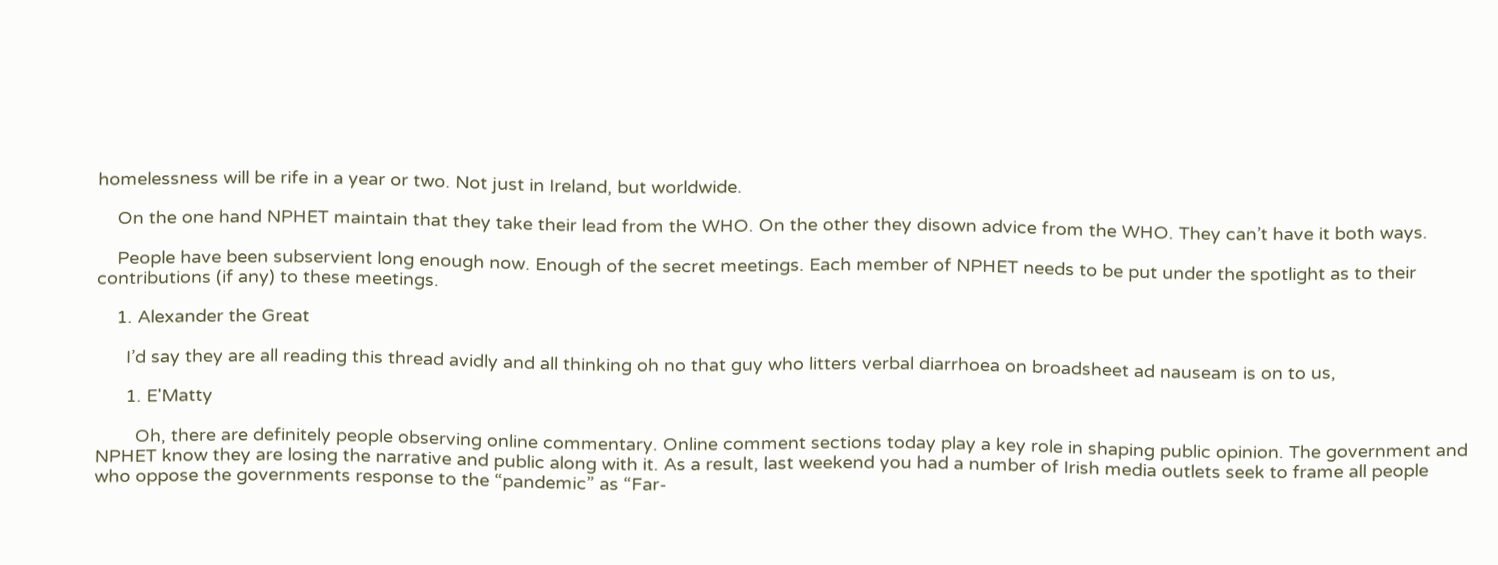homelessness will be rife in a year or two. Not just in Ireland, but worldwide.

    On the one hand NPHET maintain that they take their lead from the WHO. On the other they disown advice from the WHO. They can’t have it both ways.

    People have been subservient long enough now. Enough of the secret meetings. Each member of NPHET needs to be put under the spotlight as to their contributions (if any) to these meetings.

    1. Alexander the Great

      I’d say they are all reading this thread avidly and all thinking oh no that guy who litters verbal diarrhoea on broadsheet ad nauseam is on to us,

      1. E'Matty

        Oh, there are definitely people observing online commentary. Online comment sections today play a key role in shaping public opinion. The government and NPHET know they are losing the narrative and public along with it. As a result, last weekend you had a number of Irish media outlets seek to frame all people who oppose the governments response to the “pandemic” as “Far-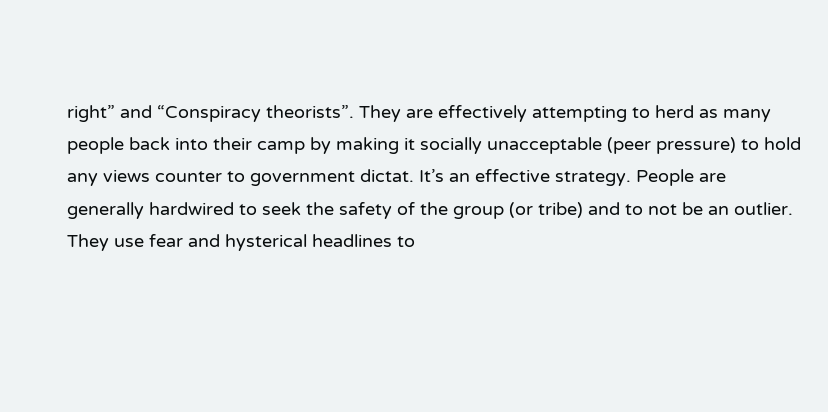right” and “Conspiracy theorists”. They are effectively attempting to herd as many people back into their camp by making it socially unacceptable (peer pressure) to hold any views counter to government dictat. It’s an effective strategy. People are generally hardwired to seek the safety of the group (or tribe) and to not be an outlier. They use fear and hysterical headlines to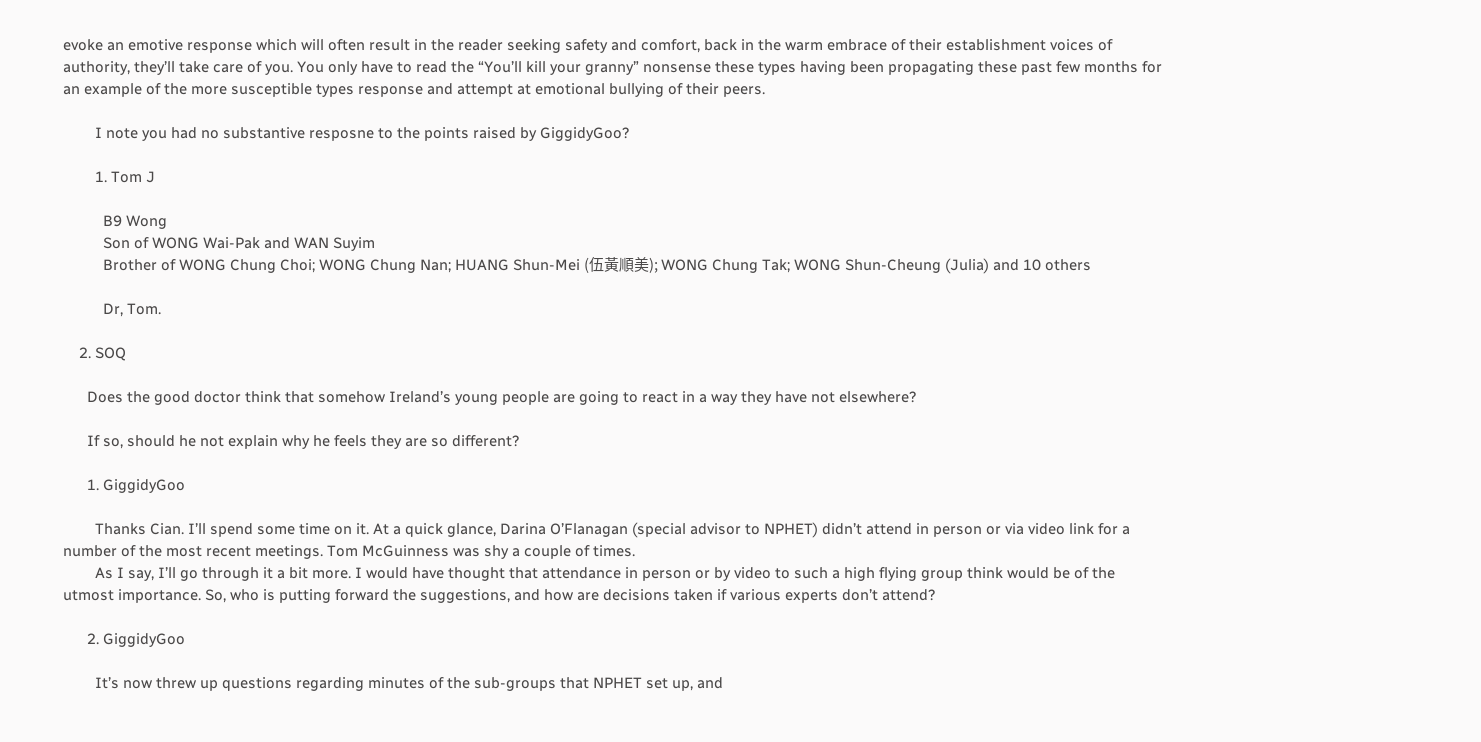evoke an emotive response which will often result in the reader seeking safety and comfort, back in the warm embrace of their establishment voices of authority, they’ll take care of you. You only have to read the “You’ll kill your granny” nonsense these types having been propagating these past few months for an example of the more susceptible types response and attempt at emotional bullying of their peers.

        I note you had no substantive resposne to the points raised by GiggidyGoo?

        1. Tom J

          B9 Wong
          Son of WONG Wai-Pak and WAN Suyim
          Brother of WONG Chung Choi; WONG Chung Nan; HUANG Shun-Mei (伍黃順美); WONG Chung Tak; WONG Shun-Cheung (Julia) and 10 others

          Dr, Tom.

    2. SOQ

      Does the good doctor think that somehow Ireland’s young people are going to react in a way they have not elsewhere?

      If so, should he not explain why he feels they are so different?

      1. GiggidyGoo

        Thanks Cian. I’ll spend some time on it. At a quick glance, Darina O’Flanagan (special advisor to NPHET) didn’t attend in person or via video link for a number of the most recent meetings. Tom McGuinness was shy a couple of times.
        As I say, I’ll go through it a bit more. I would have thought that attendance in person or by video to such a high flying group think would be of the utmost importance. So, who is putting forward the suggestions, and how are decisions taken if various experts don’t attend?

      2. GiggidyGoo

        It’s now threw up questions regarding minutes of the sub-groups that NPHET set up, and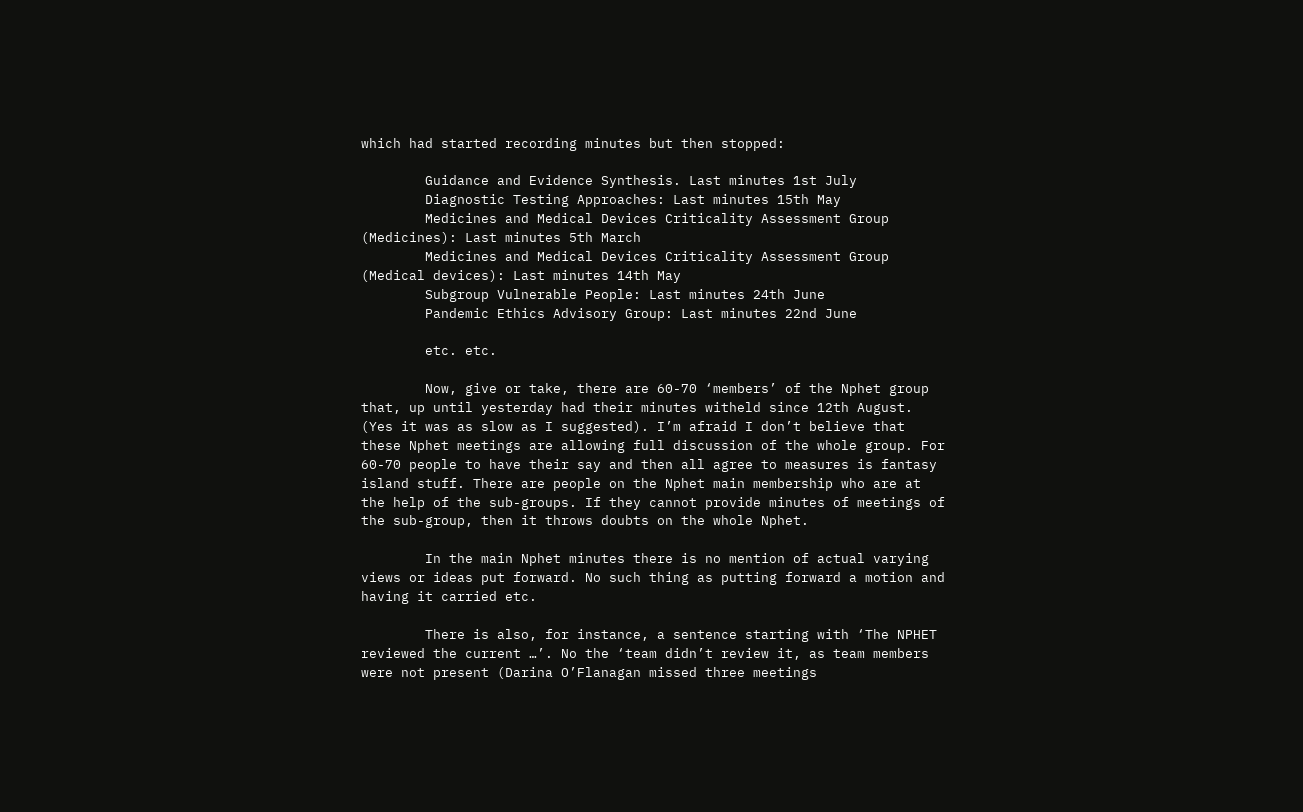which had started recording minutes but then stopped:

        Guidance and Evidence Synthesis. Last minutes 1st July
        Diagnostic Testing Approaches: Last minutes 15th May
        Medicines and Medical Devices Criticality Assessment Group (Medicines): Last minutes 5th March
        Medicines and Medical Devices Criticality Assessment Group (Medical devices): Last minutes 14th May
        Subgroup Vulnerable People: Last minutes 24th June
        Pandemic Ethics Advisory Group: Last minutes 22nd June

        etc. etc.

        Now, give or take, there are 60-70 ‘members’ of the Nphet group that, up until yesterday had their minutes witheld since 12th August. (Yes it was as slow as I suggested). I’m afraid I don’t believe that these Nphet meetings are allowing full discussion of the whole group. For 60-70 people to have their say and then all agree to measures is fantasy island stuff. There are people on the Nphet main membership who are at the help of the sub-groups. If they cannot provide minutes of meetings of the sub-group, then it throws doubts on the whole Nphet.

        In the main Nphet minutes there is no mention of actual varying views or ideas put forward. No such thing as putting forward a motion and having it carried etc.

        There is also, for instance, a sentence starting with ‘The NPHET reviewed the current …’. No the ‘team didn’t review it, as team members were not present (Darina O’Flanagan missed three meetings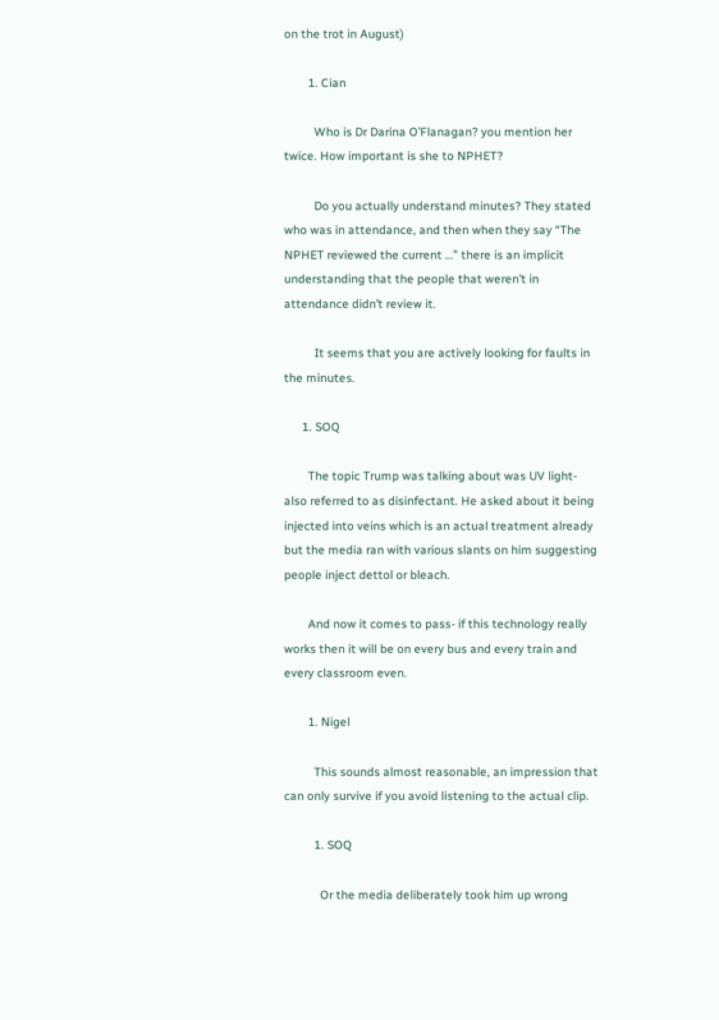on the trot in August)

        1. Cian

          Who is Dr Darina O’Flanagan? you mention her twice. How important is she to NPHET?

          Do you actually understand minutes? They stated who was in attendance, and then when they say “The NPHET reviewed the current …” there is an implicit understanding that the people that weren’t in attendance didn’t review it.

          It seems that you are actively looking for faults in the minutes.

      1. SOQ

        The topic Trump was talking about was UV light- also referred to as disinfectant. He asked about it being injected into veins which is an actual treatment already but the media ran with various slants on him suggesting people inject dettol or bleach.

        And now it comes to pass- if this technology really works then it will be on every bus and every train and every classroom even.

        1. Nigel

          This sounds almost reasonable, an impression that can only survive if you avoid listening to the actual clip.

          1. SOQ

            Or the media deliberately took him up wrong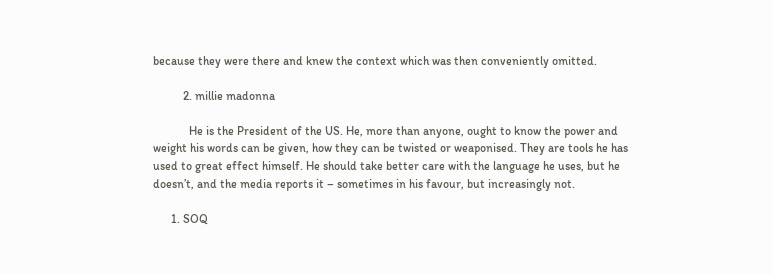because they were there and knew the context which was then conveniently omitted.

          2. millie madonna

            He is the President of the US. He, more than anyone, ought to know the power and weight his words can be given, how they can be twisted or weaponised. They are tools he has used to great effect himself. He should take better care with the language he uses, but he doesn’t, and the media reports it – sometimes in his favour, but increasingly not.

      1. SOQ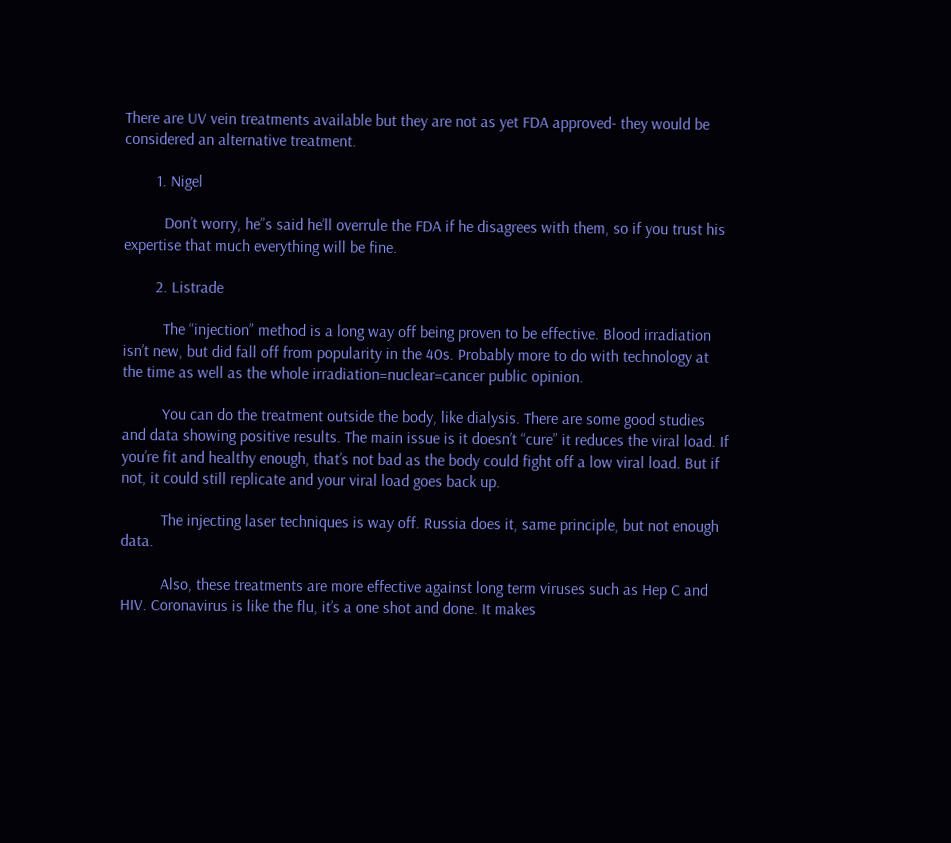There are UV vein treatments available but they are not as yet FDA approved- they would be considered an alternative treatment.

        1. Nigel

          Don’t worry, he”s said he’ll overrule the FDA if he disagrees with them, so if you trust his expertise that much everything will be fine.

        2. Listrade

          The “injection” method is a long way off being proven to be effective. Blood irradiation isn’t new, but did fall off from popularity in the 40s. Probably more to do with technology at the time as well as the whole irradiation=nuclear=cancer public opinion.

          You can do the treatment outside the body, like dialysis. There are some good studies and data showing positive results. The main issue is it doesn’t “cure” it reduces the viral load. If you’re fit and healthy enough, that’s not bad as the body could fight off a low viral load. But if not, it could still replicate and your viral load goes back up.

          The injecting laser techniques is way off. Russia does it, same principle, but not enough data.

          Also, these treatments are more effective against long term viruses such as Hep C and HIV. Coronavirus is like the flu, it’s a one shot and done. It makes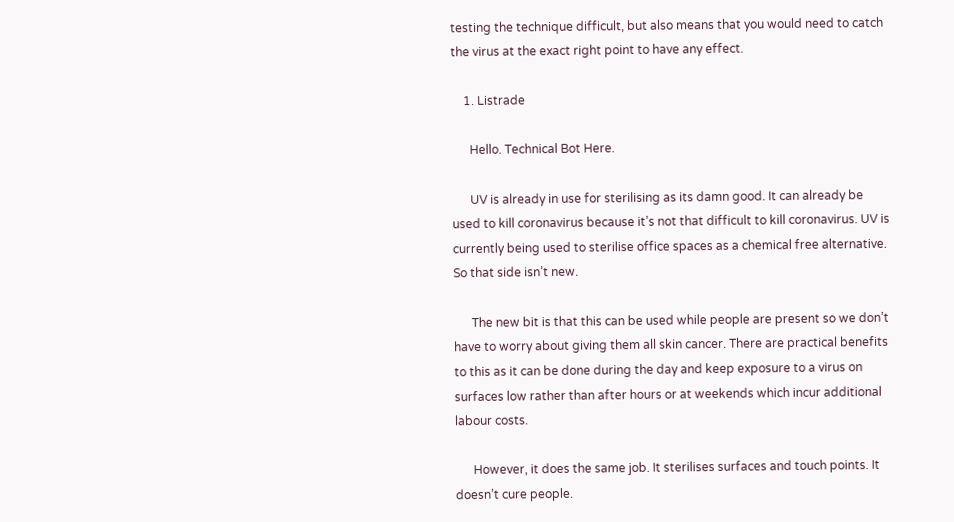testing the technique difficult, but also means that you would need to catch the virus at the exact right point to have any effect.

    1. Listrade

      Hello. Technical Bot Here.

      UV is already in use for sterilising as its damn good. It can already be used to kill coronavirus because it’s not that difficult to kill coronavirus. UV is currently being used to sterilise office spaces as a chemical free alternative. So that side isn’t new.

      The new bit is that this can be used while people are present so we don’t have to worry about giving them all skin cancer. There are practical benefits to this as it can be done during the day and keep exposure to a virus on surfaces low rather than after hours or at weekends which incur additional labour costs.

      However, it does the same job. It sterilises surfaces and touch points. It doesn’t cure people.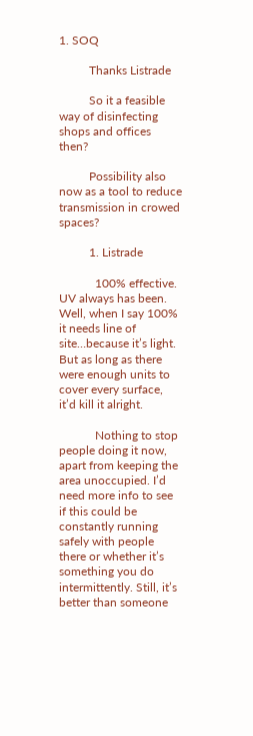1. SOQ

          Thanks Listrade

          So it a feasible way of disinfecting shops and offices then?

          Possibility also now as a tool to reduce transmission in crowed spaces?

          1. Listrade

            100% effective. UV always has been. Well, when I say 100% it needs line of site…because it’s light. But as long as there were enough units to cover every surface, it’d kill it alright.

            Nothing to stop people doing it now, apart from keeping the area unoccupied. I’d need more info to see if this could be constantly running safely with people there or whether it’s something you do intermittently. Still, it’s better than someone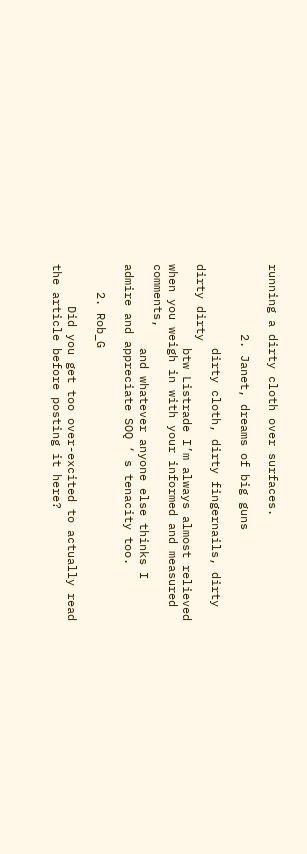running a dirty cloth over surfaces.

          2. Janet, dreams of big guns

            dirty cloth, dirty fingernails, dirty dirty dirty
            btw Listrade I’m always almost relieved when you weigh in with your informed and measured comments,
            and whatever anyone else thinks I admire and appreciate SOQ ‘ s tenacity too.

    2. Rob_G

      Did you get too over-excited to actually read the article before posting it here?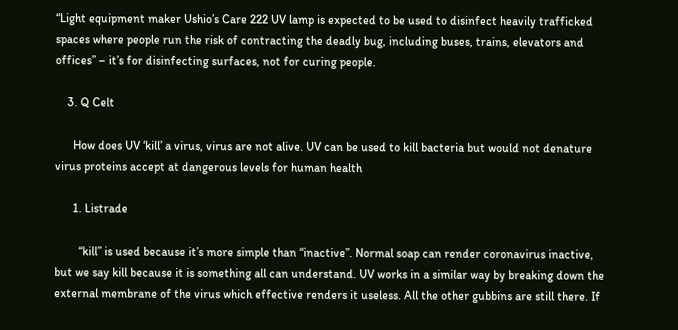“Light equipment maker Ushio’s Care 222 UV lamp is expected to be used to disinfect heavily trafficked spaces where people run the risk of contracting the deadly bug, including buses, trains, elevators and offices” – it’s for disinfecting surfaces, not for curing people.

    3. Q Celt

      How does UV ‘kill’ a virus, virus are not alive. UV can be used to kill bacteria but would not denature virus proteins accept at dangerous levels for human health

      1. Listrade

        “kill” is used because it’s more simple than “inactive”. Normal soap can render coronavirus inactive, but we say kill because it is something all can understand. UV works in a similar way by breaking down the external membrane of the virus which effective renders it useless. All the other gubbins are still there. If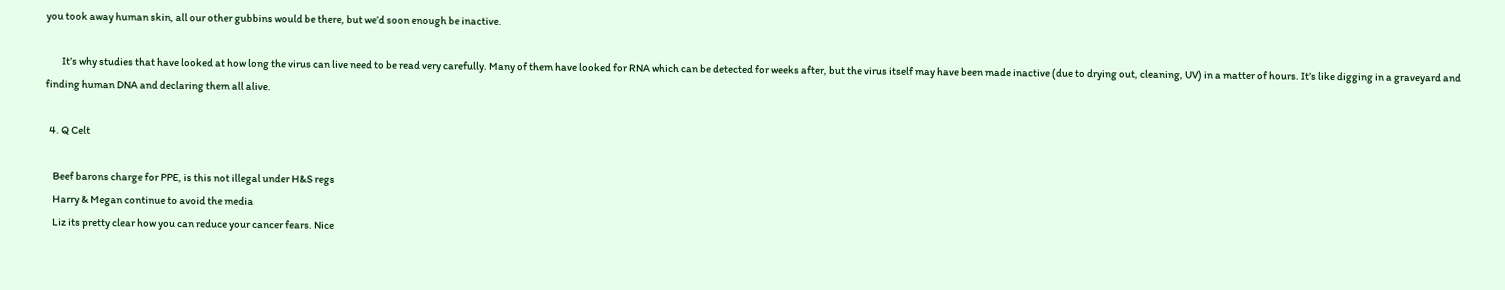you took away human skin, all our other gubbins would be there, but we’d soon enough be inactive.

        It’s why studies that have looked at how long the virus can live need to be read very carefully. Many of them have looked for RNA which can be detected for weeks after, but the virus itself may have been made inactive (due to drying out, cleaning, UV) in a matter of hours. It’s like digging in a graveyard and finding human DNA and declaring them all alive.

  4. Q Celt

    Beef barons charge for PPE, is this not illegal under H&S regs
    Harry & Megan continue to avoid the media
    Liz its pretty clear how you can reduce your cancer fears. Nice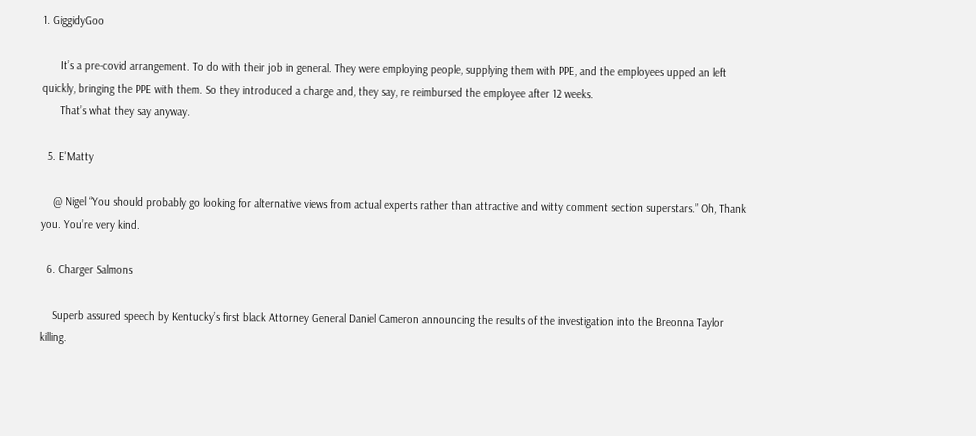1. GiggidyGoo

      It’s a pre-covid arrangement. To do with their job in general. They were employing people, supplying them with PPE, and the employees upped an left quickly, bringing the PPE with them. So they introduced a charge and, they say, re reimbursed the employee after 12 weeks.
      That’s what they say anyway.

  5. E'Matty

    @ Nigel “You should probably go looking for alternative views from actual experts rather than attractive and witty comment section superstars.” Oh, Thank you. You’re very kind.

  6. Charger Salmons

    Superb assured speech by Kentucky’s first black Attorney General Daniel Cameron announcing the results of the investigation into the Breonna Taylor killing.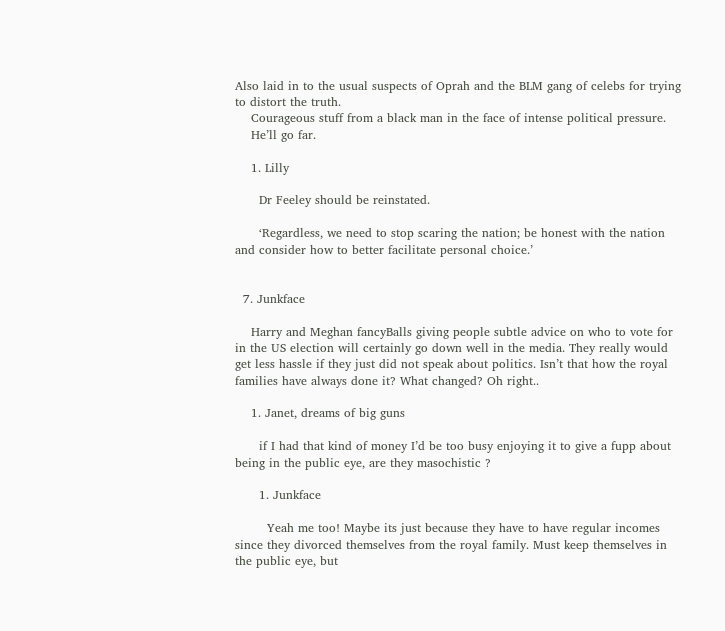Also laid in to the usual suspects of Oprah and the BLM gang of celebs for trying to distort the truth.
    Courageous stuff from a black man in the face of intense political pressure.
    He’ll go far.

    1. Lilly

      Dr Feeley should be reinstated.

      ‘Regardless, we need to stop scaring the nation; be honest with the nation and consider how to better facilitate personal choice.’


  7. Junkface

    Harry and Meghan fancyBalls giving people subtle advice on who to vote for in the US election will certainly go down well in the media. They really would get less hassle if they just did not speak about politics. Isn’t that how the royal families have always done it? What changed? Oh right..

    1. Janet, dreams of big guns

      if I had that kind of money I’d be too busy enjoying it to give a fupp about being in the public eye, are they masochistic ?

      1. Junkface

        Yeah me too! Maybe its just because they have to have regular incomes since they divorced themselves from the royal family. Must keep themselves in the public eye, but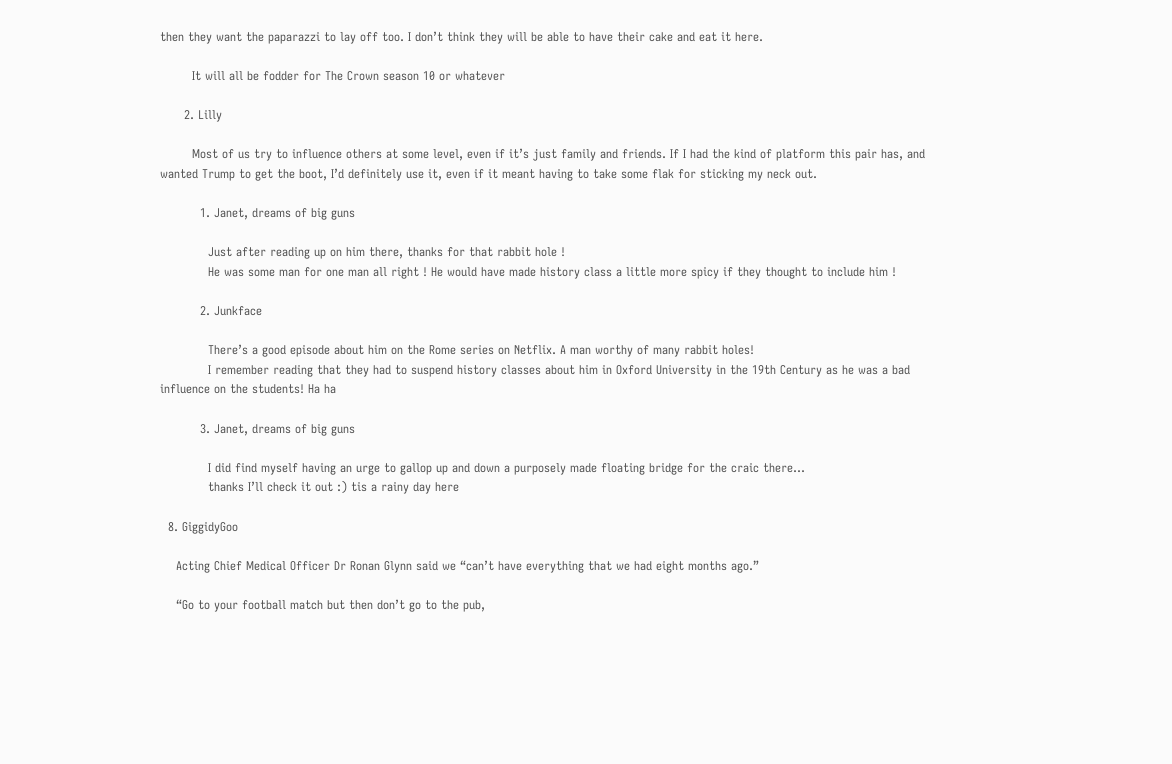then they want the paparazzi to lay off too. I don’t think they will be able to have their cake and eat it here.

        It will all be fodder for The Crown season 10 or whatever

      2. Lilly

        Most of us try to influence others at some level, even if it’s just family and friends. If I had the kind of platform this pair has, and wanted Trump to get the boot, I’d definitely use it, even if it meant having to take some flak for sticking my neck out.

          1. Janet, dreams of big guns

            Just after reading up on him there, thanks for that rabbit hole !
            He was some man for one man all right ! He would have made history class a little more spicy if they thought to include him !

          2. Junkface

            There’s a good episode about him on the Rome series on Netflix. A man worthy of many rabbit holes!
            I remember reading that they had to suspend history classes about him in Oxford University in the 19th Century as he was a bad influence on the students! Ha ha

          3. Janet, dreams of big guns

            I did find myself having an urge to gallop up and down a purposely made floating bridge for the craic there…
            thanks I’ll check it out :) tis a rainy day here

  8. GiggidyGoo

    Acting Chief Medical Officer Dr Ronan Glynn said we “can’t have everything that we had eight months ago.”

    “Go to your football match but then don’t go to the pub,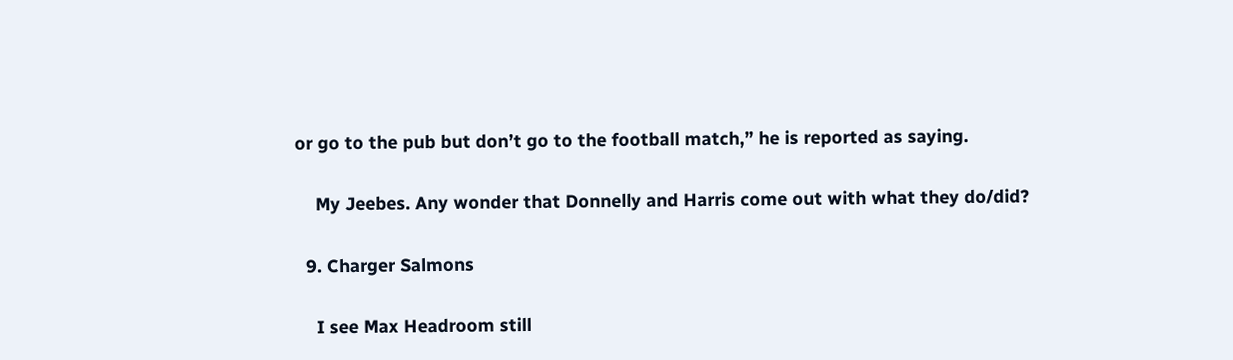or go to the pub but don’t go to the football match,” he is reported as saying.

    My Jeebes. Any wonder that Donnelly and Harris come out with what they do/did?

  9. Charger Salmons

    I see Max Headroom still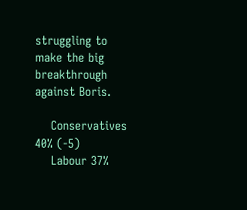struggling to make the big breakthrough against Boris.

    Conservatives 40% (-5)
    Labour 37%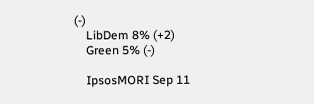(-)
    LibDem 8% (+2)
    Green 5% (-)

    IpsosMORI Sep 11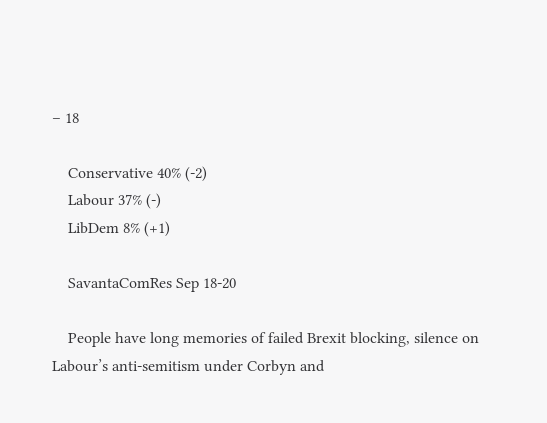– 18

    Conservative 40% (-2)
    Labour 37% (-)
    LibDem 8% (+1)

    SavantaComRes Sep 18-20

    People have long memories of failed Brexit blocking, silence on Labour’s anti-semitism under Corbyn and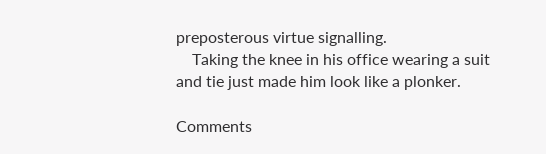preposterous virtue signalling.
    Taking the knee in his office wearing a suit and tie just made him look like a plonker.

Comments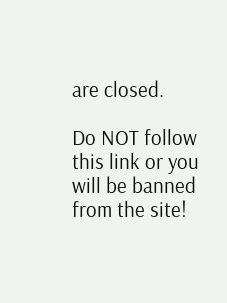are closed.

Do NOT follow this link or you will be banned from the site!